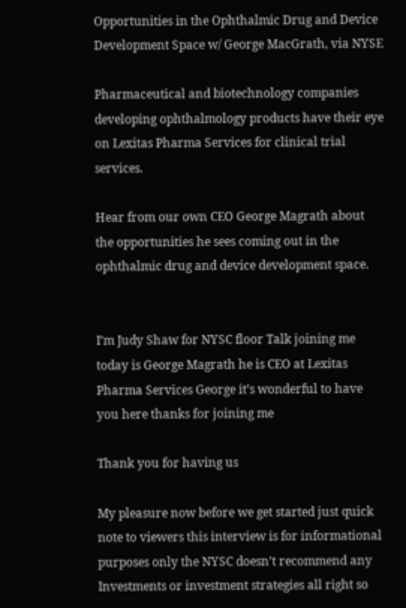Opportunities in the Ophthalmic Drug and Device Development Space w/ George MacGrath, via NYSE

Pharmaceutical and biotechnology companies developing ophthalmology products have their eye on Lexitas Pharma Services for clinical trial services.

Hear from our own CEO George Magrath about the opportunities he sees coming out in the ophthalmic drug and device development space.


I’m Judy Shaw for NYSC floor Talk joining me today is George Magrath he is CEO at Lexitas Pharma Services George it’s wonderful to have you here thanks for joining me

Thank you for having us

My pleasure now before we get started just quick note to viewers this interview is for informational purposes only the NYSC doesn’t recommend any Investments or investment strategies all right so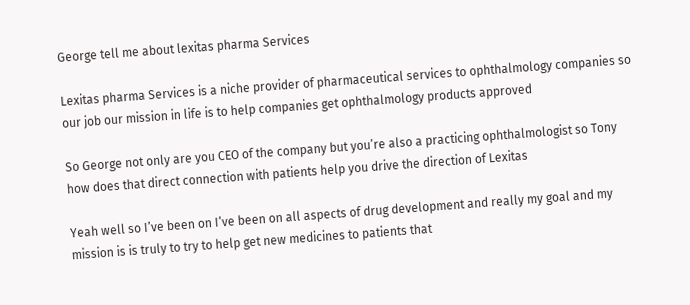George tell me about lexitas pharma Services

Lexitas pharma Services is a niche provider of pharmaceutical services to ophthalmology companies so our job our mission in life is to help companies get ophthalmology products approved

So George not only are you CEO of the company but you’re also a practicing ophthalmologist so Tony how does that direct connection with patients help you drive the direction of Lexitas

Yeah well so I’ve been on I’ve been on all aspects of drug development and really my goal and my mission is is truly to try to help get new medicines to patients that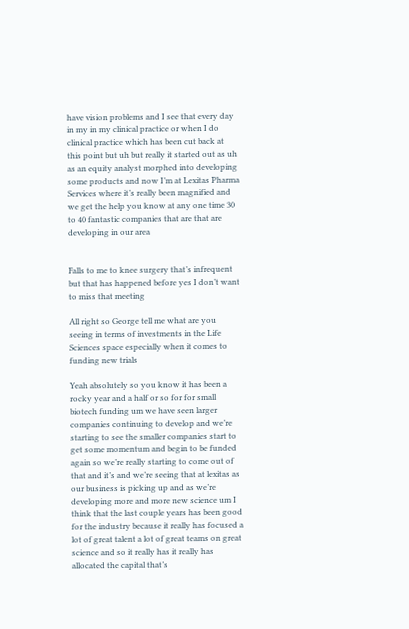have vision problems and I see that every day in my in my clinical practice or when I do clinical practice which has been cut back at this point but uh but really it started out as uh as an equity analyst morphed into developing some products and now I’m at Lexitas Pharma Services where it’s really been magnified and we get the help you know at any one time 30 to 40 fantastic companies that are that are developing in our area


Falls to me to knee surgery that’s infrequent but that has happened before yes I don’t want to miss that meeting

All right so George tell me what are you seeing in terms of investments in the Life Sciences space especially when it comes to funding new trials

Yeah absolutely so you know it has been a rocky year and a half or so for for small biotech funding um we have seen larger companies continuing to develop and we’re starting to see the smaller companies start to get some momentum and begin to be funded again so we’re really starting to come out of that and it’s and we’re seeing that at lexitas as our business is picking up and as we’re developing more and more new science um I think that the last couple years has been good for the industry because it really has focused a lot of great talent a lot of great teams on great science and so it really has it really has allocated the capital that’s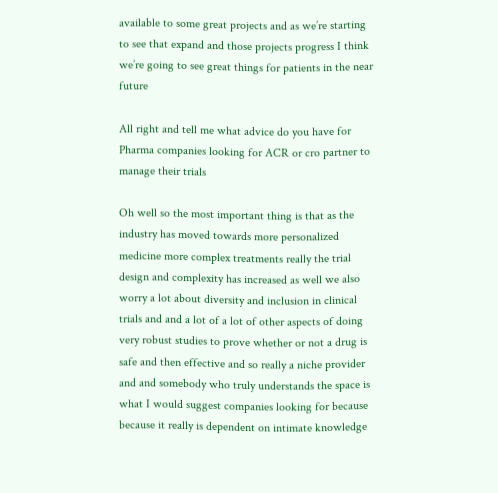available to some great projects and as we’re starting to see that expand and those projects progress I think we’re going to see great things for patients in the near future

All right and tell me what advice do you have for Pharma companies looking for ACR or cro partner to manage their trials

Oh well so the most important thing is that as the industry has moved towards more personalized medicine more complex treatments really the trial design and complexity has increased as well we also worry a lot about diversity and inclusion in clinical trials and and a lot of a lot of other aspects of doing very robust studies to prove whether or not a drug is safe and then effective and so really a niche provider and and somebody who truly understands the space is what I would suggest companies looking for because because it really is dependent on intimate knowledge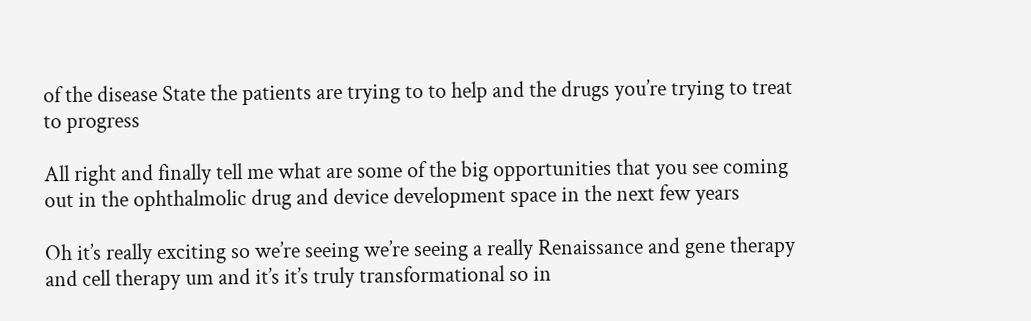of the disease State the patients are trying to to help and the drugs you’re trying to treat to progress

All right and finally tell me what are some of the big opportunities that you see coming out in the ophthalmolic drug and device development space in the next few years

Oh it’s really exciting so we’re seeing we’re seeing a really Renaissance and gene therapy and cell therapy um and it’s it’s truly transformational so in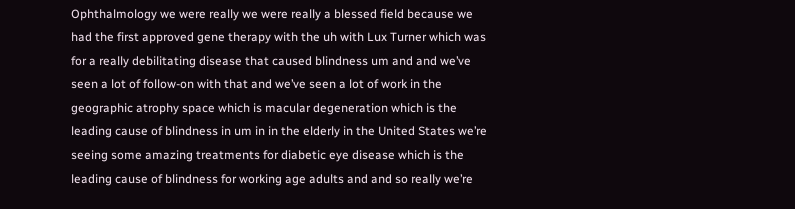Ophthalmology we were really we were really a blessed field because we had the first approved gene therapy with the uh with Lux Turner which was for a really debilitating disease that caused blindness um and and we’ve seen a lot of follow-on with that and we’ve seen a lot of work in the geographic atrophy space which is macular degeneration which is the leading cause of blindness in um in in the elderly in the United States we’re seeing some amazing treatments for diabetic eye disease which is the leading cause of blindness for working age adults and and so really we’re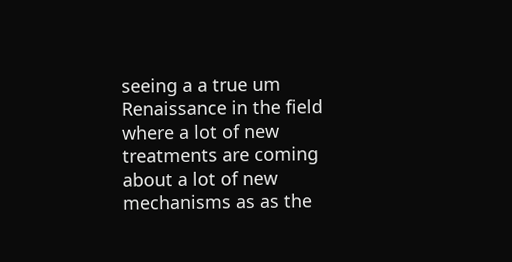seeing a a true um Renaissance in the field where a lot of new treatments are coming about a lot of new mechanisms as as the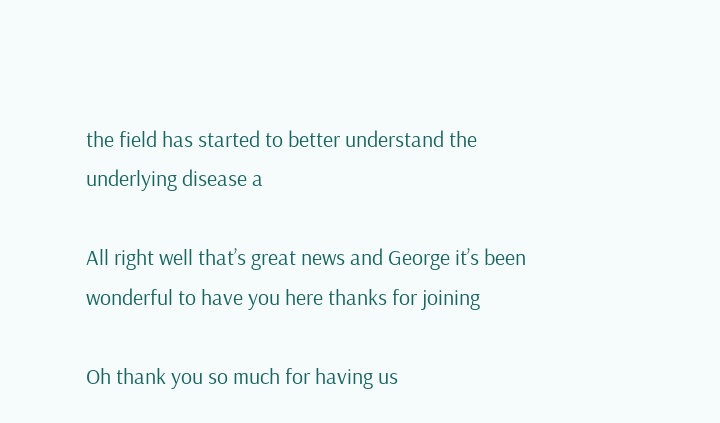the field has started to better understand the underlying disease a

All right well that’s great news and George it’s been wonderful to have you here thanks for joining

Oh thank you so much for having us